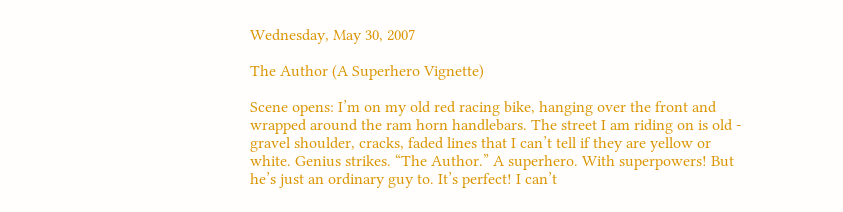Wednesday, May 30, 2007

The Author (A Superhero Vignette)

Scene opens: I’m on my old red racing bike, hanging over the front and wrapped around the ram horn handlebars. The street I am riding on is old - gravel shoulder, cracks, faded lines that I can’t tell if they are yellow or white. Genius strikes. “The Author.” A superhero. With superpowers! But he’s just an ordinary guy to. It’s perfect! I can’t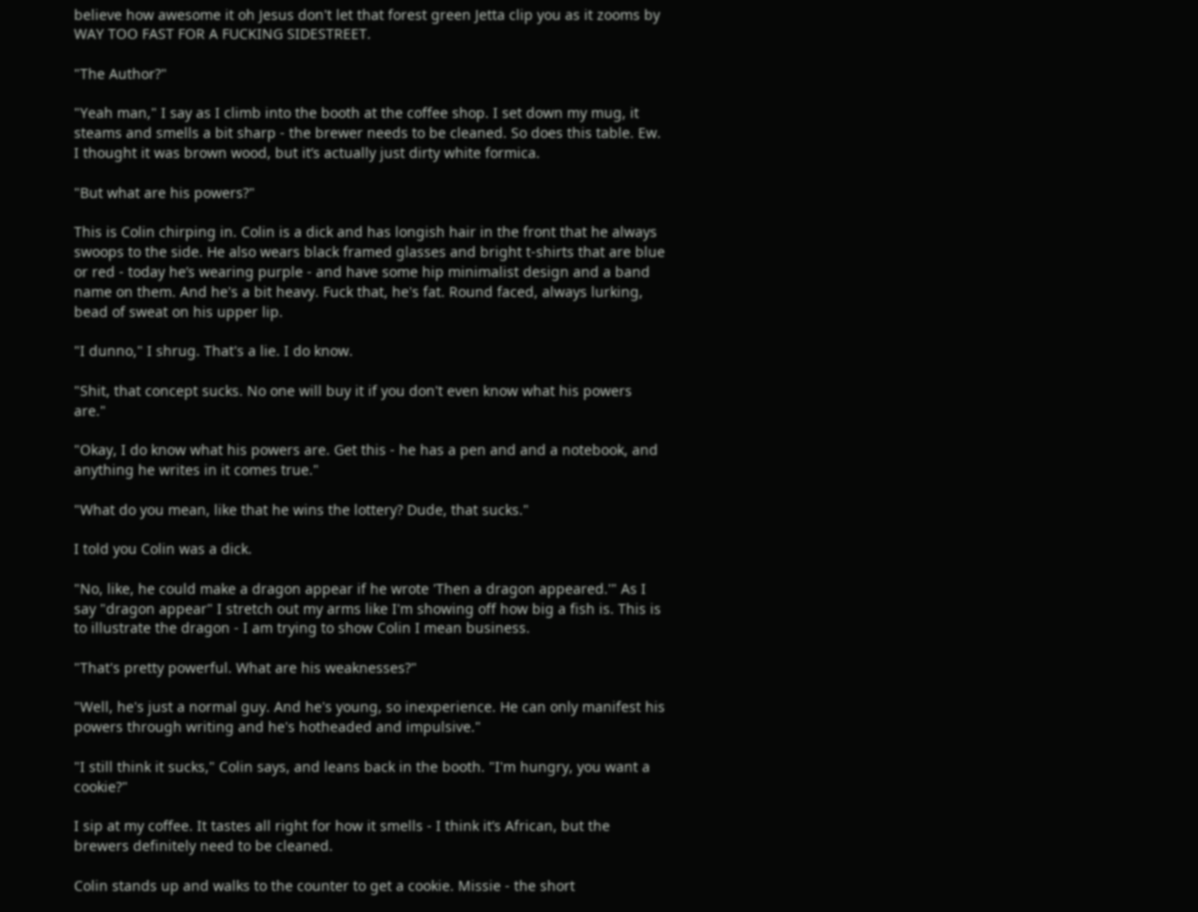believe how awesome it oh Jesus don't let that forest green Jetta clip you as it zooms by WAY TOO FAST FOR A FUCKING SIDESTREET.

"The Author?"

"Yeah man," I say as I climb into the booth at the coffee shop. I set down my mug, it steams and smells a bit sharp - the brewer needs to be cleaned. So does this table. Ew. I thought it was brown wood, but it’s actually just dirty white formica.

"But what are his powers?"

This is Colin chirping in. Colin is a dick and has longish hair in the front that he always swoops to the side. He also wears black framed glasses and bright t-shirts that are blue or red - today he’s wearing purple - and have some hip minimalist design and a band name on them. And he's a bit heavy. Fuck that, he's fat. Round faced, always lurking, bead of sweat on his upper lip.

"I dunno," I shrug. That's a lie. I do know.

"Shit, that concept sucks. No one will buy it if you don't even know what his powers are."

"Okay, I do know what his powers are. Get this - he has a pen and and a notebook, and anything he writes in it comes true."

"What do you mean, like that he wins the lottery? Dude, that sucks."

I told you Colin was a dick.

"No, like, he could make a dragon appear if he wrote 'Then a dragon appeared.'" As I say "dragon appear" I stretch out my arms like I'm showing off how big a fish is. This is to illustrate the dragon - I am trying to show Colin I mean business.

"That's pretty powerful. What are his weaknesses?"

"Well, he's just a normal guy. And he's young, so inexperience. He can only manifest his powers through writing and he's hotheaded and impulsive."

"I still think it sucks," Colin says, and leans back in the booth. "I'm hungry, you want a cookie?"

I sip at my coffee. It tastes all right for how it smells - I think it’s African, but the brewers definitely need to be cleaned.

Colin stands up and walks to the counter to get a cookie. Missie - the short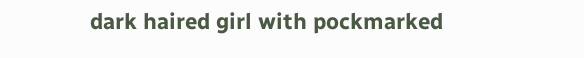dark haired girl with pockmarked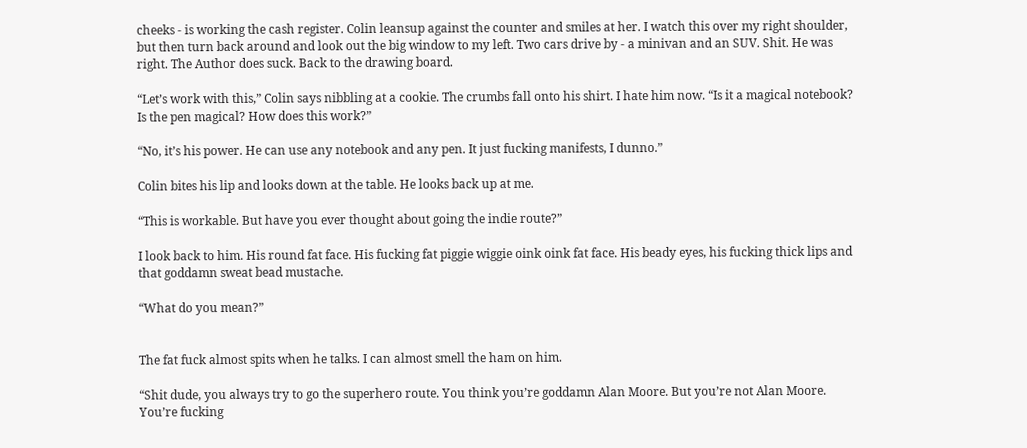cheeks - is working the cash register. Colin leansup against the counter and smiles at her. I watch this over my right shoulder, but then turn back around and look out the big window to my left. Two cars drive by - a minivan and an SUV. Shit. He was right. The Author does suck. Back to the drawing board.

“Let’s work with this,” Colin says nibbling at a cookie. The crumbs fall onto his shirt. I hate him now. “Is it a magical notebook? Is the pen magical? How does this work?”

“No, it’s his power. He can use any notebook and any pen. It just fucking manifests, I dunno.”

Colin bites his lip and looks down at the table. He looks back up at me.

“This is workable. But have you ever thought about going the indie route?”

I look back to him. His round fat face. His fucking fat piggie wiggie oink oink fat face. His beady eyes, his fucking thick lips and that goddamn sweat bead mustache.

“What do you mean?”


The fat fuck almost spits when he talks. I can almost smell the ham on him.

“Shit dude, you always try to go the superhero route. You think you’re goddamn Alan Moore. But you’re not Alan Moore. You’re fucking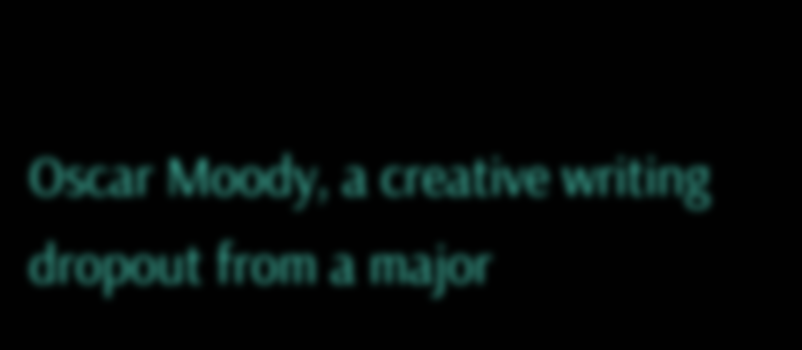Oscar Moody, a creative writing dropout from a major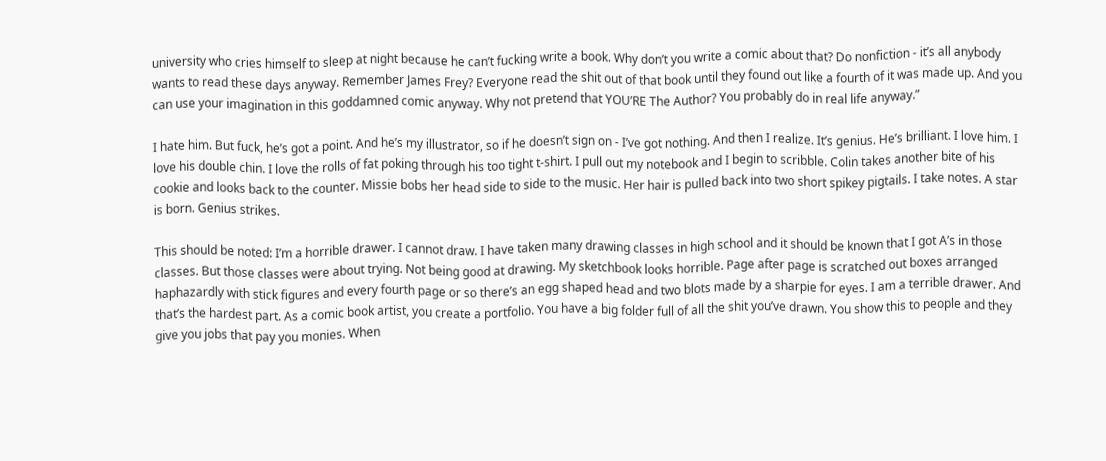university who cries himself to sleep at night because he can’t fucking write a book. Why don’t you write a comic about that? Do nonfiction - it’s all anybody wants to read these days anyway. Remember James Frey? Everyone read the shit out of that book until they found out like a fourth of it was made up. And you can use your imagination in this goddamned comic anyway. Why not pretend that YOU’RE The Author? You probably do in real life anyway.”

I hate him. But fuck, he’s got a point. And he’s my illustrator, so if he doesn’t sign on - I’ve got nothing. And then I realize. It’s genius. He’s brilliant. I love him. I love his double chin. I love the rolls of fat poking through his too tight t-shirt. I pull out my notebook and I begin to scribble. Colin takes another bite of his cookie and looks back to the counter. Missie bobs her head side to side to the music. Her hair is pulled back into two short spikey pigtails. I take notes. A star is born. Genius strikes.

This should be noted: I’m a horrible drawer. I cannot draw. I have taken many drawing classes in high school and it should be known that I got A’s in those classes. But those classes were about trying. Not being good at drawing. My sketchbook looks horrible. Page after page is scratched out boxes arranged haphazardly with stick figures and every fourth page or so there’s an egg shaped head and two blots made by a sharpie for eyes. I am a terrible drawer. And that’s the hardest part. As a comic book artist, you create a portfolio. You have a big folder full of all the shit you’ve drawn. You show this to people and they give you jobs that pay you monies. When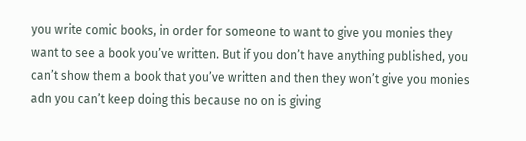you write comic books, in order for someone to want to give you monies they want to see a book you’ve written. But if you don’t have anything published, you can’t show them a book that you’ve written and then they won’t give you monies adn you can’t keep doing this because no on is giving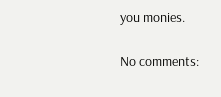you monies.

No comments: